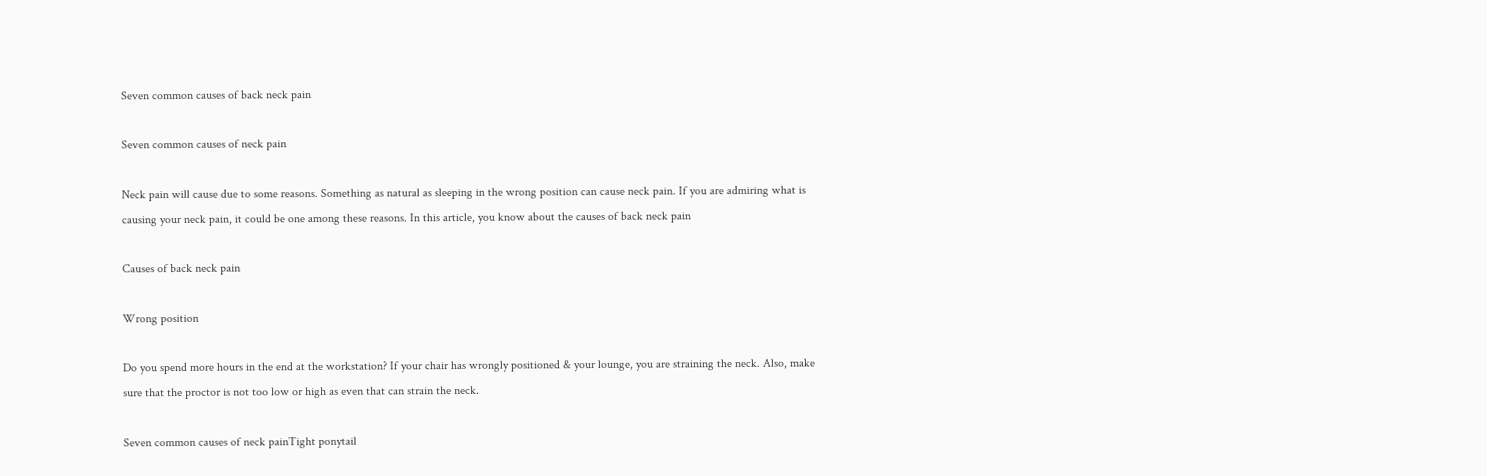Seven common causes of back neck pain

Seven common causes of neck pain

Neck pain will cause due to some reasons. Something as natural as sleeping in the wrong position can cause neck pain. If you are admiring what is causing your neck pain, it could be one among these reasons. In this article, you know about the causes of back neck pain

Causes of back neck pain

Wrong position

Do you spend more hours in the end at the workstation? If your chair has wrongly positioned & your lounge, you are straining the neck. Also, make sure that the proctor is not too low or high as even that can strain the neck.

Seven common causes of neck painTight ponytail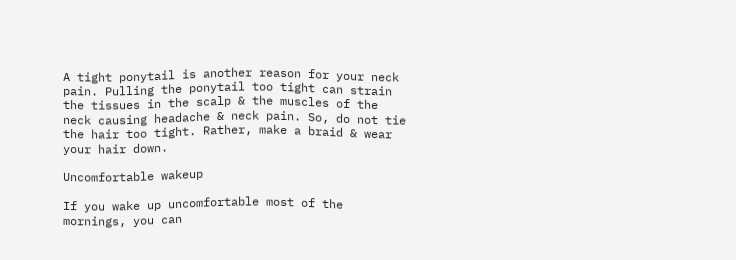A tight ponytail is another reason for your neck pain. Pulling the ponytail too tight can strain the tissues in the scalp & the muscles of the neck causing headache & neck pain. So, do not tie the hair too tight. Rather, make a braid & wear your hair down.

Uncomfortable wakeup

If you wake up uncomfortable most of the mornings, you can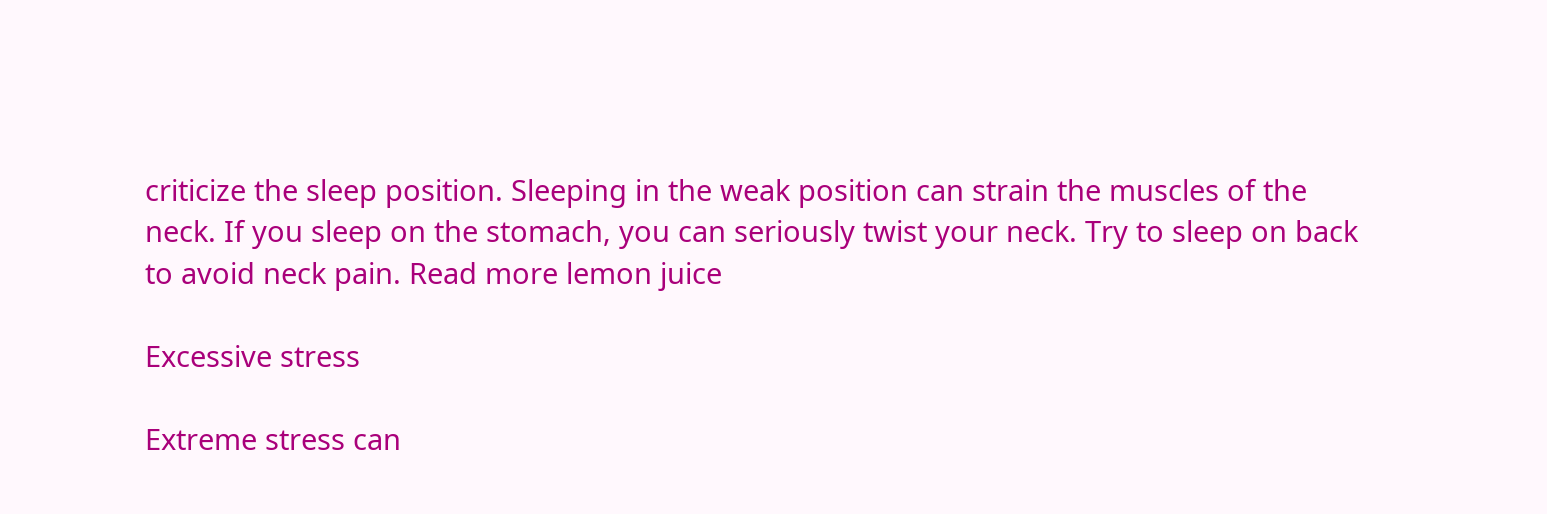criticize the sleep position. Sleeping in the weak position can strain the muscles of the neck. If you sleep on the stomach, you can seriously twist your neck. Try to sleep on back to avoid neck pain. Read more lemon juice

Excessive stress

Extreme stress can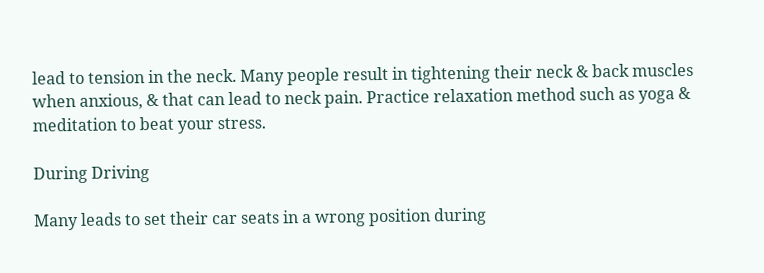lead to tension in the neck. Many people result in tightening their neck & back muscles when anxious, & that can lead to neck pain. Practice relaxation method such as yoga & meditation to beat your stress.

During Driving

Many leads to set their car seats in a wrong position during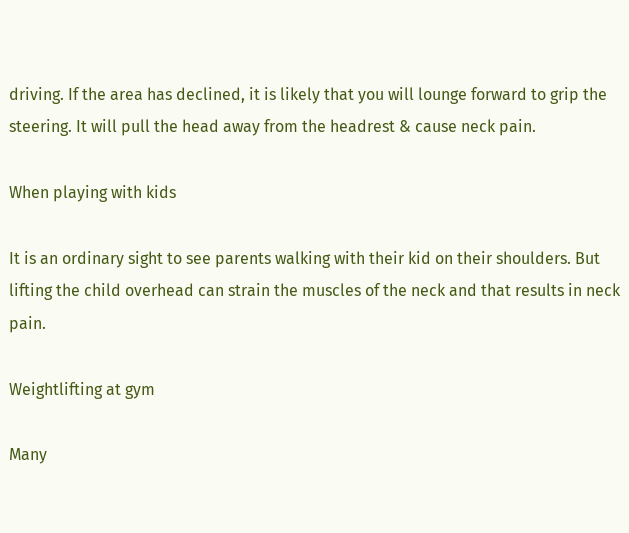driving. If the area has declined, it is likely that you will lounge forward to grip the steering. It will pull the head away from the headrest & cause neck pain.

When playing with kids

It is an ordinary sight to see parents walking with their kid on their shoulders. But lifting the child overhead can strain the muscles of the neck and that results in neck pain.

Weightlifting at gym

Many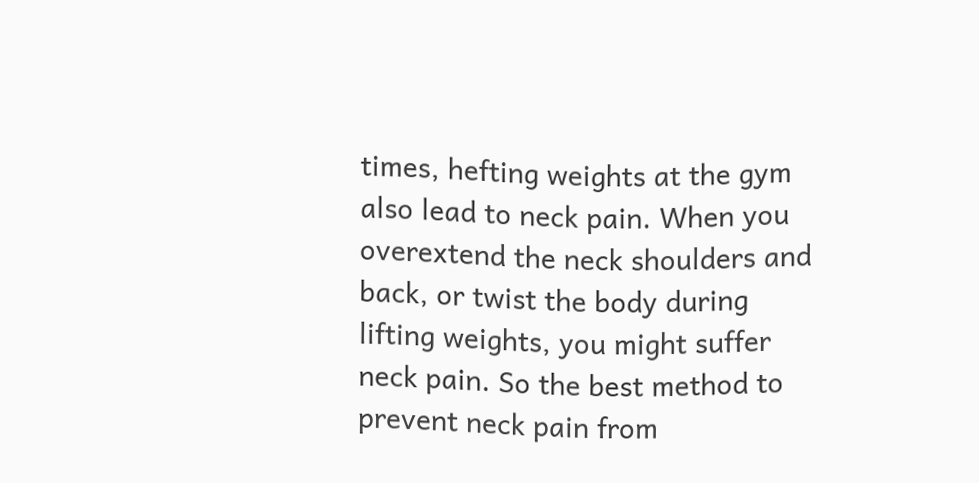times, hefting weights at the gym also lead to neck pain. When you overextend the neck shoulders and back, or twist the body during lifting weights, you might suffer neck pain. So the best method to prevent neck pain from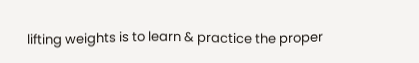lifting weights is to learn & practice the proper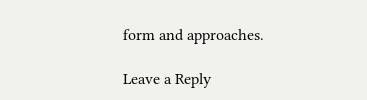form and approaches.

Leave a Reply